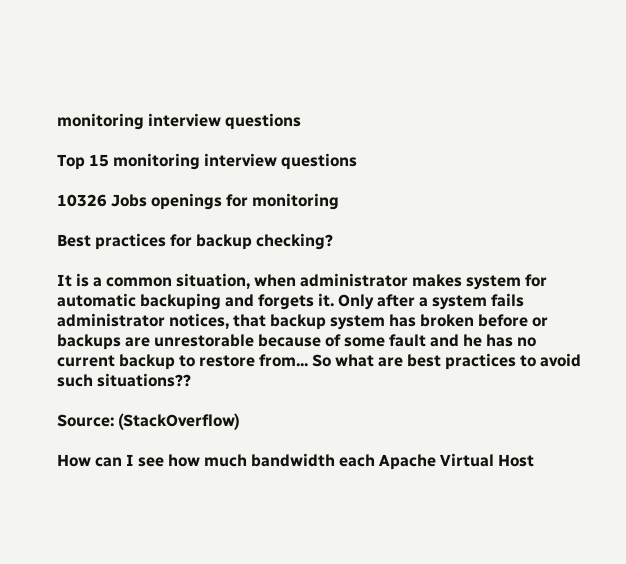monitoring interview questions

Top 15 monitoring interview questions

10326 Jobs openings for monitoring

Best practices for backup checking?

It is a common situation, when administrator makes system for automatic backuping and forgets it. Only after a system fails administrator notices, that backup system has broken before or backups are unrestorable because of some fault and he has no current backup to restore from... So what are best practices to avoid such situations??

Source: (StackOverflow)

How can I see how much bandwidth each Apache Virtual Host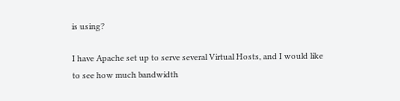is using?

I have Apache set up to serve several Virtual Hosts, and I would like to see how much bandwidth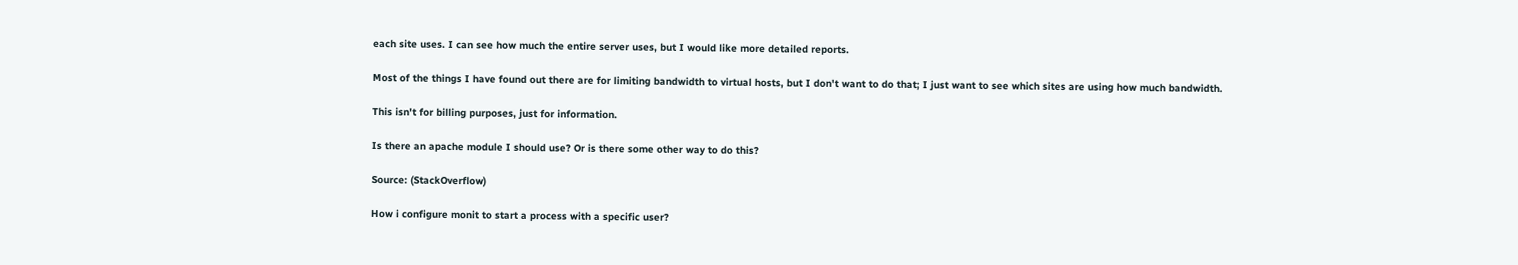each site uses. I can see how much the entire server uses, but I would like more detailed reports.

Most of the things I have found out there are for limiting bandwidth to virtual hosts, but I don't want to do that; I just want to see which sites are using how much bandwidth.

This isn't for billing purposes, just for information.

Is there an apache module I should use? Or is there some other way to do this?

Source: (StackOverflow)

How i configure monit to start a process with a specific user?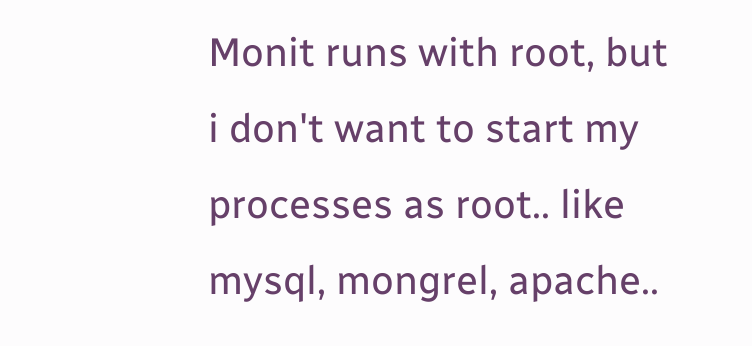Monit runs with root, but i don't want to start my processes as root.. like mysql, mongrel, apache..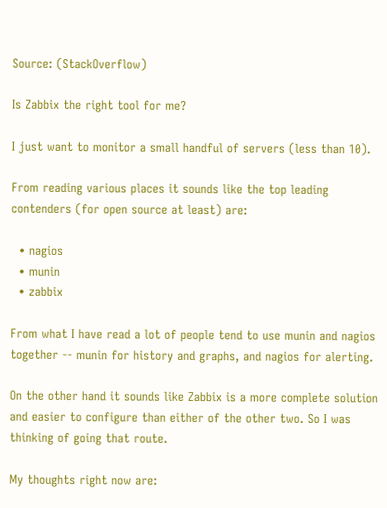Source: (StackOverflow)

Is Zabbix the right tool for me?

I just want to monitor a small handful of servers (less than 10).

From reading various places it sounds like the top leading contenders (for open source at least) are:

  • nagios
  • munin
  • zabbix

From what I have read a lot of people tend to use munin and nagios together -- munin for history and graphs, and nagios for alerting.

On the other hand it sounds like Zabbix is a more complete solution and easier to configure than either of the other two. So I was thinking of going that route.

My thoughts right now are: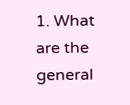1. What are the general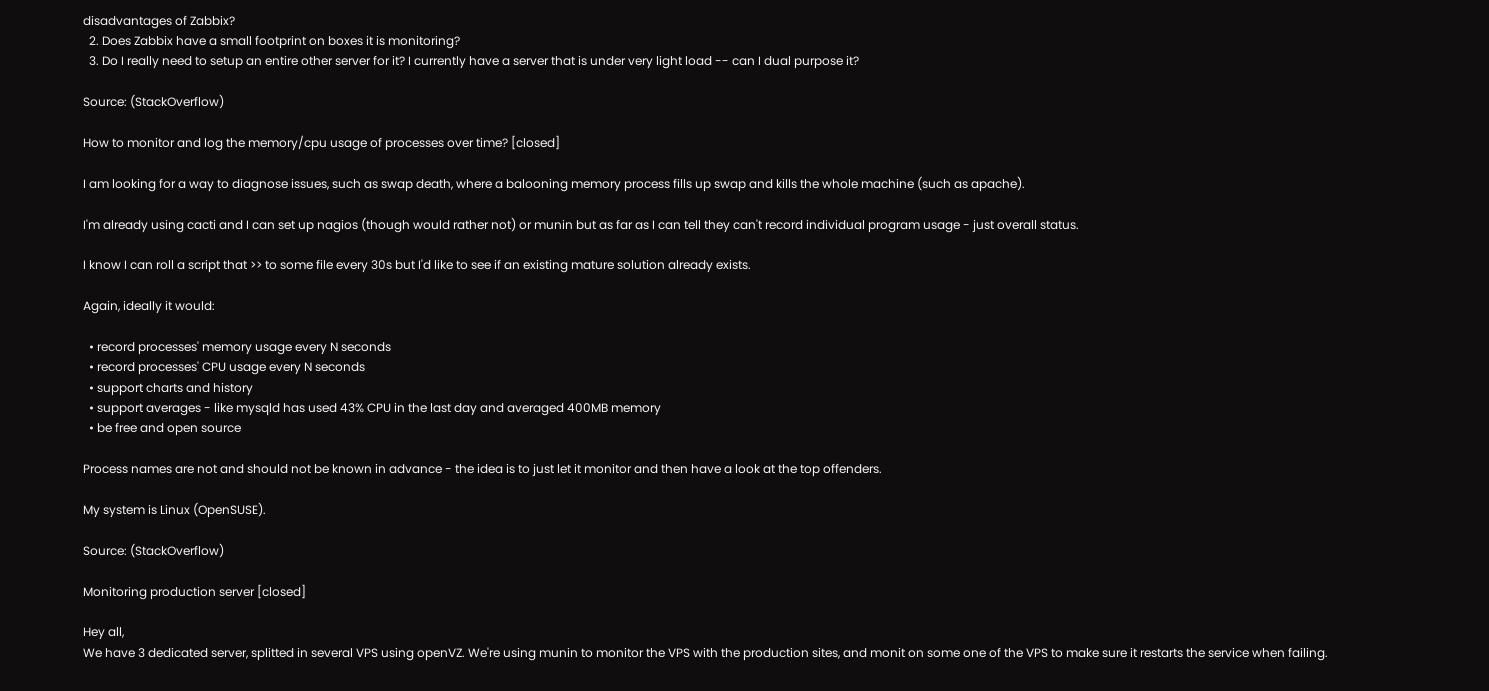disadvantages of Zabbix?
  2. Does Zabbix have a small footprint on boxes it is monitoring?
  3. Do I really need to setup an entire other server for it? I currently have a server that is under very light load -- can I dual purpose it?

Source: (StackOverflow)

How to monitor and log the memory/cpu usage of processes over time? [closed]

I am looking for a way to diagnose issues, such as swap death, where a balooning memory process fills up swap and kills the whole machine (such as apache).

I'm already using cacti and I can set up nagios (though would rather not) or munin but as far as I can tell they can't record individual program usage - just overall status.

I know I can roll a script that >> to some file every 30s but I'd like to see if an existing mature solution already exists.

Again, ideally it would:

  • record processes' memory usage every N seconds
  • record processes' CPU usage every N seconds
  • support charts and history
  • support averages - like mysqld has used 43% CPU in the last day and averaged 400MB memory
  • be free and open source

Process names are not and should not be known in advance - the idea is to just let it monitor and then have a look at the top offenders.

My system is Linux (OpenSUSE).

Source: (StackOverflow)

Monitoring production server [closed]

Hey all,
We have 3 dedicated server, splitted in several VPS using openVZ. We're using munin to monitor the VPS with the production sites, and monit on some one of the VPS to make sure it restarts the service when failing.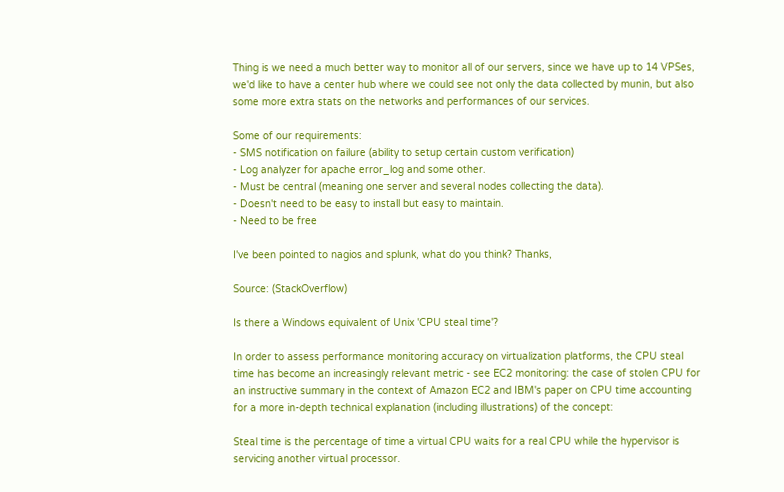Thing is we need a much better way to monitor all of our servers, since we have up to 14 VPSes, we'd like to have a center hub where we could see not only the data collected by munin, but also some more extra stats on the networks and performances of our services.

Some of our requirements:
- SMS notification on failure (ability to setup certain custom verification)
- Log analyzer for apache error_log and some other.
- Must be central (meaning one server and several nodes collecting the data).
- Doesn't need to be easy to install but easy to maintain.
- Need to be free

I've been pointed to nagios and splunk, what do you think? Thanks,

Source: (StackOverflow)

Is there a Windows equivalent of Unix 'CPU steal time'?

In order to assess performance monitoring accuracy on virtualization platforms, the CPU steal time has become an increasingly relevant metric - see EC2 monitoring: the case of stolen CPU for an instructive summary in the context of Amazon EC2 and IBM's paper on CPU time accounting for a more in-depth technical explanation (including illustrations) of the concept:

Steal time is the percentage of time a virtual CPU waits for a real CPU while the hypervisor is servicing another virtual processor.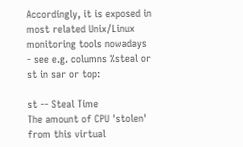Accordingly, it is exposed in most related Unix/Linux monitoring tools nowadays - see e.g. columns %steal or st in sar or top:

st -- Steal Time
The amount of CPU 'stolen' from this virtual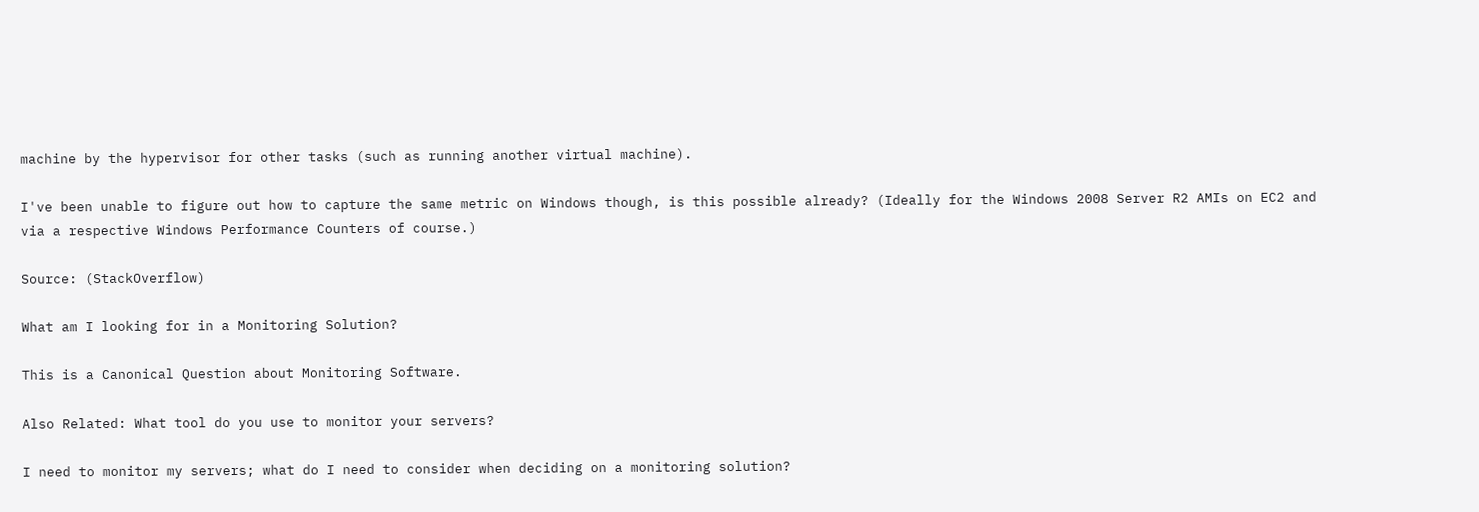machine by the hypervisor for other tasks (such as running another virtual machine).

I've been unable to figure out how to capture the same metric on Windows though, is this possible already? (Ideally for the Windows 2008 Server R2 AMIs on EC2 and via a respective Windows Performance Counters of course.)

Source: (StackOverflow)

What am I looking for in a Monitoring Solution?

This is a Canonical Question about Monitoring Software.

Also Related: What tool do you use to monitor your servers?

I need to monitor my servers; what do I need to consider when deciding on a monitoring solution?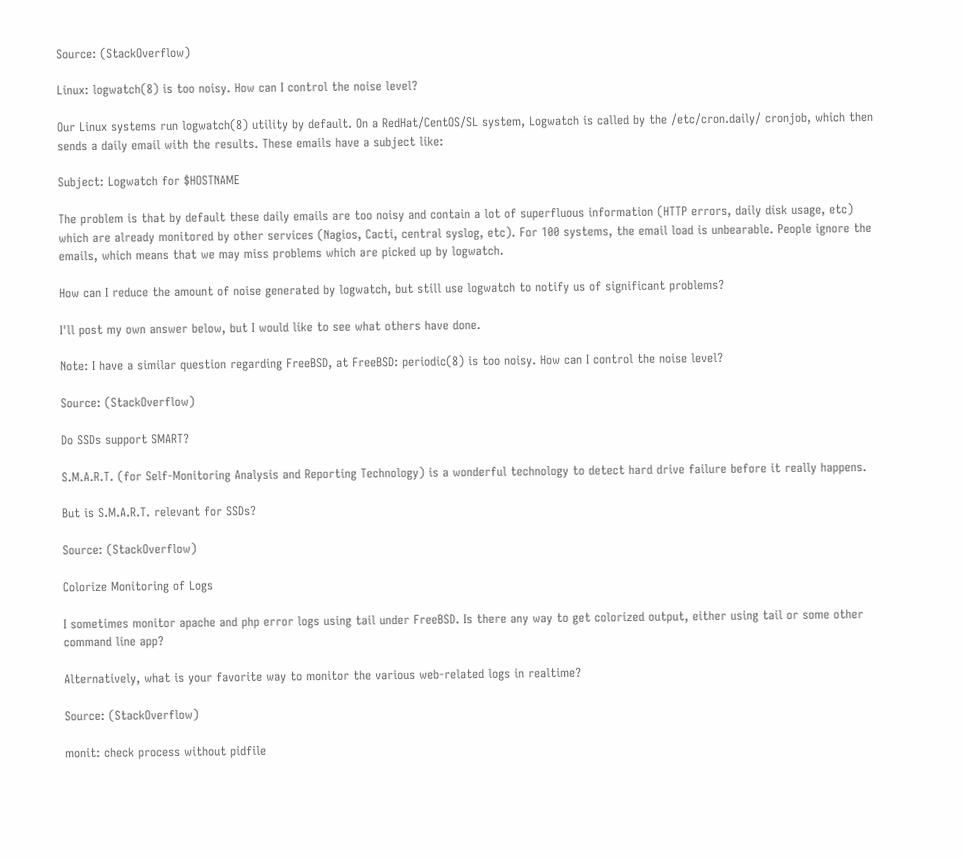Source: (StackOverflow)

Linux: logwatch(8) is too noisy. How can I control the noise level?

Our Linux systems run logwatch(8) utility by default. On a RedHat/CentOS/SL system, Logwatch is called by the /etc/cron.daily/ cronjob, which then sends a daily email with the results. These emails have a subject like:

Subject: Logwatch for $HOSTNAME

The problem is that by default these daily emails are too noisy and contain a lot of superfluous information (HTTP errors, daily disk usage, etc) which are already monitored by other services (Nagios, Cacti, central syslog, etc). For 100 systems, the email load is unbearable. People ignore the emails, which means that we may miss problems which are picked up by logwatch.

How can I reduce the amount of noise generated by logwatch, but still use logwatch to notify us of significant problems?

I'll post my own answer below, but I would like to see what others have done.

Note: I have a similar question regarding FreeBSD, at FreeBSD: periodic(8) is too noisy. How can I control the noise level?

Source: (StackOverflow)

Do SSDs support SMART?

S.M.A.R.T. (for Self-Monitoring Analysis and Reporting Technology) is a wonderful technology to detect hard drive failure before it really happens.

But is S.M.A.R.T. relevant for SSDs?

Source: (StackOverflow)

Colorize Monitoring of Logs

I sometimes monitor apache and php error logs using tail under FreeBSD. Is there any way to get colorized output, either using tail or some other command line app?

Alternatively, what is your favorite way to monitor the various web-related logs in realtime?

Source: (StackOverflow)

monit: check process without pidfile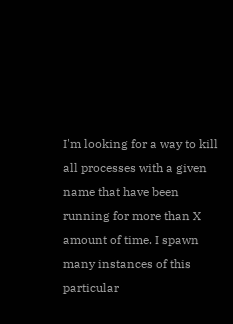I'm looking for a way to kill all processes with a given name that have been running for more than X amount of time. I spawn many instances of this particular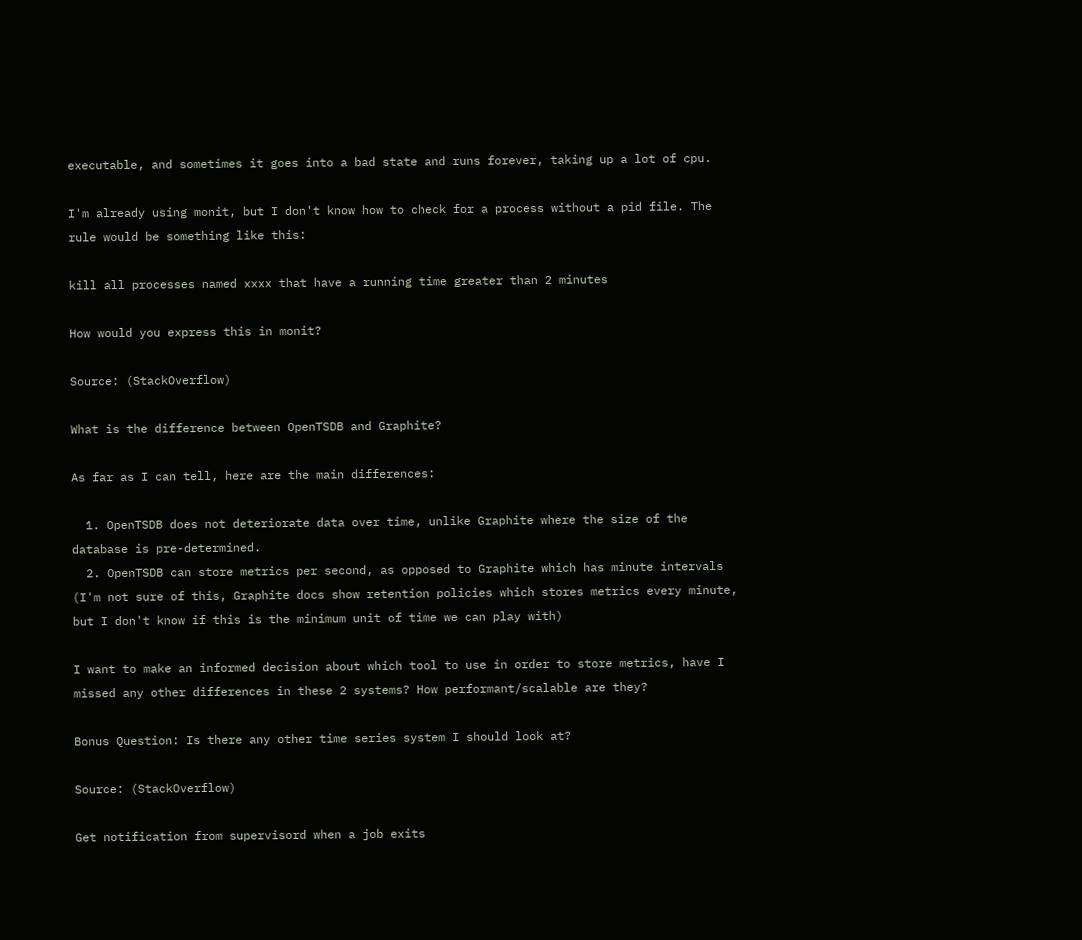executable, and sometimes it goes into a bad state and runs forever, taking up a lot of cpu.

I'm already using monit, but I don't know how to check for a process without a pid file. The rule would be something like this:

kill all processes named xxxx that have a running time greater than 2 minutes

How would you express this in monit?

Source: (StackOverflow)

What is the difference between OpenTSDB and Graphite?

As far as I can tell, here are the main differences:

  1. OpenTSDB does not deteriorate data over time, unlike Graphite where the size of the database is pre-determined.
  2. OpenTSDB can store metrics per second, as opposed to Graphite which has minute intervals (I'm not sure of this, Graphite docs show retention policies which stores metrics every minute, but I don't know if this is the minimum unit of time we can play with)

I want to make an informed decision about which tool to use in order to store metrics, have I missed any other differences in these 2 systems? How performant/scalable are they?

Bonus Question: Is there any other time series system I should look at?

Source: (StackOverflow)

Get notification from supervisord when a job exits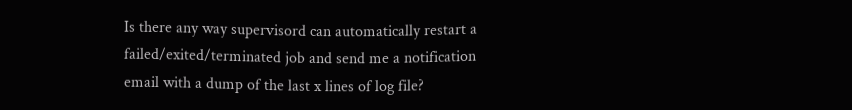Is there any way supervisord can automatically restart a failed/exited/terminated job and send me a notification email with a dump of the last x lines of log file?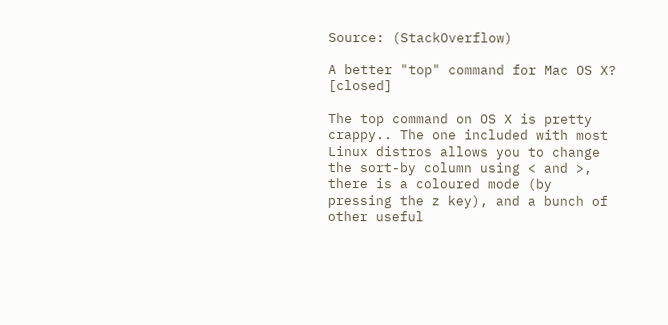Source: (StackOverflow)

A better "top" command for Mac OS X? [closed]

The top command on OS X is pretty crappy.. The one included with most Linux distros allows you to change the sort-by column using < and >, there is a coloured mode (by pressing the z key), and a bunch of other useful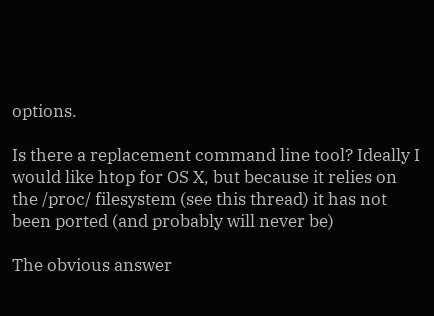options.

Is there a replacement command line tool? Ideally I would like htop for OS X, but because it relies on the /proc/ filesystem (see this thread) it has not been ported (and probably will never be)

The obvious answer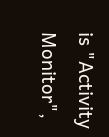is "Activity Monitor",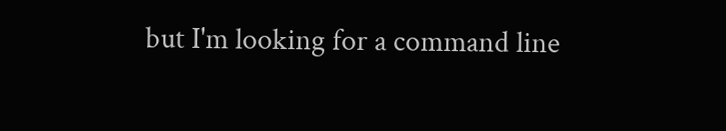but I'm looking for a command line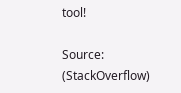tool!

Source: (StackOverflow)